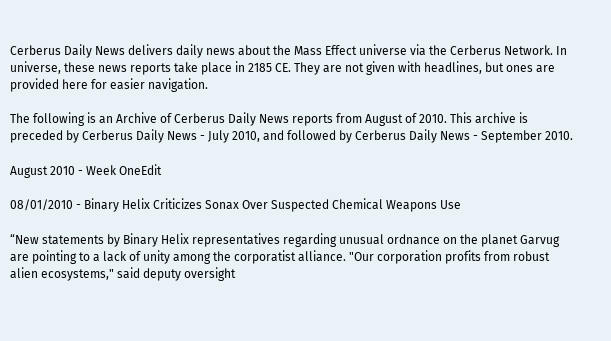Cerberus Daily News delivers daily news about the Mass Effect universe via the Cerberus Network. In universe, these news reports take place in 2185 CE. They are not given with headlines, but ones are provided here for easier navigation.

The following is an Archive of Cerberus Daily News reports from August of 2010. This archive is preceded by Cerberus Daily News - July 2010, and followed by Cerberus Daily News - September 2010.

August 2010 - Week OneEdit

08/01/2010 - Binary Helix Criticizes Sonax Over Suspected Chemical Weapons Use

“New statements by Binary Helix representatives regarding unusual ordnance on the planet Garvug are pointing to a lack of unity among the corporatist alliance. "Our corporation profits from robust alien ecosystems," said deputy oversight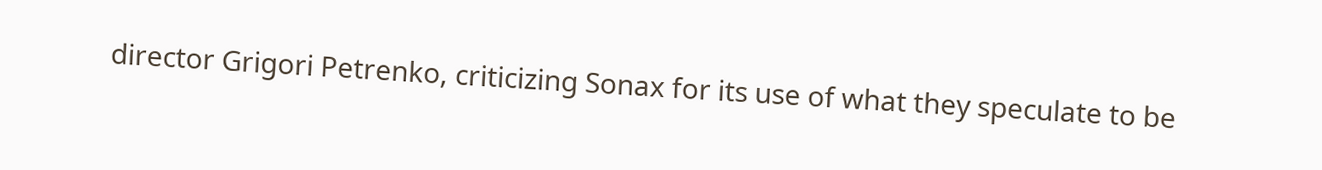director Grigori Petrenko, criticizing Sonax for its use of what they speculate to be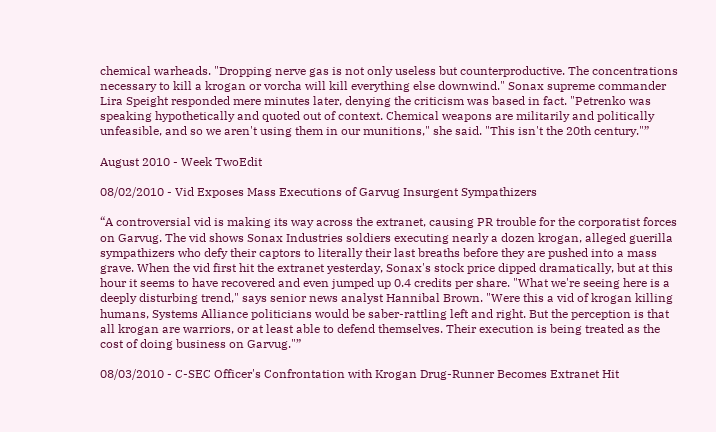chemical warheads. "Dropping nerve gas is not only useless but counterproductive. The concentrations necessary to kill a krogan or vorcha will kill everything else downwind." Sonax supreme commander Lira Speight responded mere minutes later, denying the criticism was based in fact. "Petrenko was speaking hypothetically and quoted out of context. Chemical weapons are militarily and politically unfeasible, and so we aren't using them in our munitions," she said. "This isn't the 20th century."”

August 2010 - Week TwoEdit

08/02/2010 - Vid Exposes Mass Executions of Garvug Insurgent Sympathizers

“A controversial vid is making its way across the extranet, causing PR trouble for the corporatist forces on Garvug. The vid shows Sonax Industries soldiers executing nearly a dozen krogan, alleged guerilla sympathizers who defy their captors to literally their last breaths before they are pushed into a mass grave. When the vid first hit the extranet yesterday, Sonax's stock price dipped dramatically, but at this hour it seems to have recovered and even jumped up 0.4 credits per share. "What we're seeing here is a deeply disturbing trend," says senior news analyst Hannibal Brown. "Were this a vid of krogan killing humans, Systems Alliance politicians would be saber-rattling left and right. But the perception is that all krogan are warriors, or at least able to defend themselves. Their execution is being treated as the cost of doing business on Garvug."”

08/03/2010 - C-SEC Officer's Confrontation with Krogan Drug-Runner Becomes Extranet Hit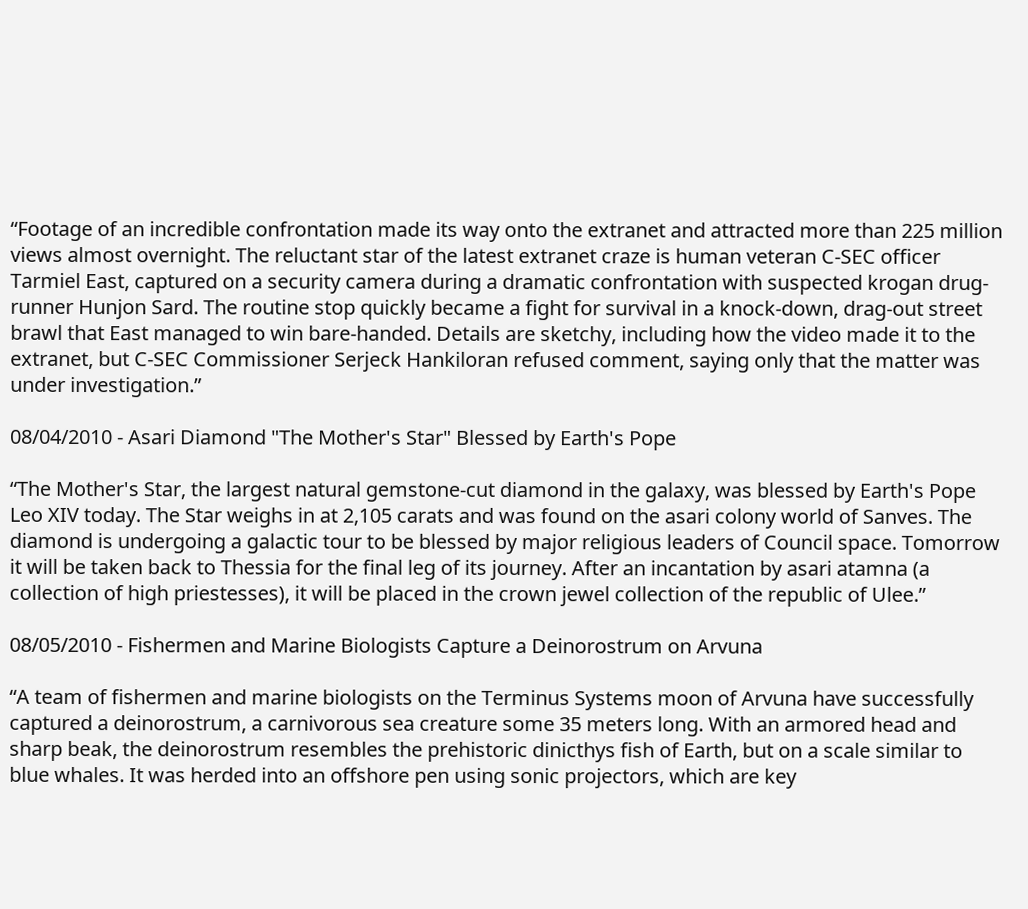“Footage of an incredible confrontation made its way onto the extranet and attracted more than 225 million views almost overnight. The reluctant star of the latest extranet craze is human veteran C-SEC officer Tarmiel East, captured on a security camera during a dramatic confrontation with suspected krogan drug-runner Hunjon Sard. The routine stop quickly became a fight for survival in a knock-down, drag-out street brawl that East managed to win bare-handed. Details are sketchy, including how the video made it to the extranet, but C-SEC Commissioner Serjeck Hankiloran refused comment, saying only that the matter was under investigation.”

08/04/2010 - Asari Diamond "The Mother's Star" Blessed by Earth's Pope

“The Mother's Star, the largest natural gemstone-cut diamond in the galaxy, was blessed by Earth's Pope Leo XIV today. The Star weighs in at 2,105 carats and was found on the asari colony world of Sanves. The diamond is undergoing a galactic tour to be blessed by major religious leaders of Council space. Tomorrow it will be taken back to Thessia for the final leg of its journey. After an incantation by asari atamna (a collection of high priestesses), it will be placed in the crown jewel collection of the republic of Ulee.”

08/05/2010 - Fishermen and Marine Biologists Capture a Deinorostrum on Arvuna

“A team of fishermen and marine biologists on the Terminus Systems moon of Arvuna have successfully captured a deinorostrum, a carnivorous sea creature some 35 meters long. With an armored head and sharp beak, the deinorostrum resembles the prehistoric dinicthys fish of Earth, but on a scale similar to blue whales. It was herded into an offshore pen using sonic projectors, which are key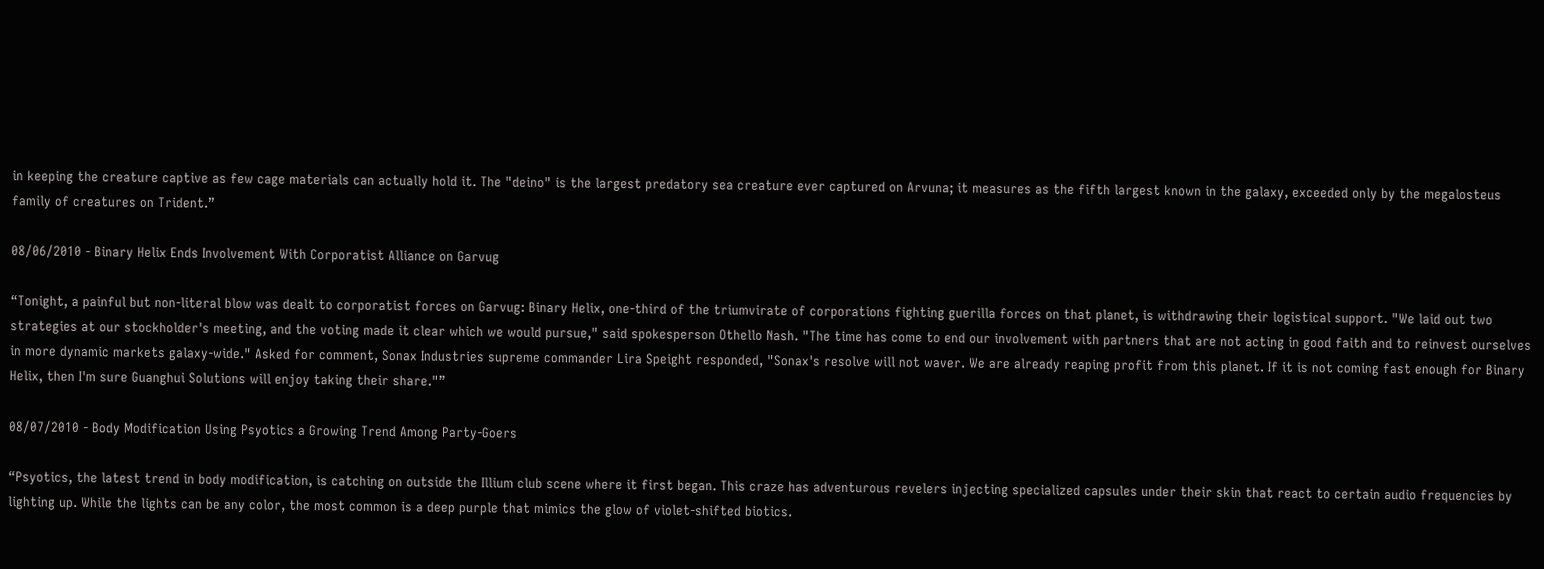in keeping the creature captive as few cage materials can actually hold it. The "deino" is the largest predatory sea creature ever captured on Arvuna; it measures as the fifth largest known in the galaxy, exceeded only by the megalosteus family of creatures on Trident.”

08/06/2010 - Binary Helix Ends Involvement With Corporatist Alliance on Garvug

“Tonight, a painful but non-literal blow was dealt to corporatist forces on Garvug: Binary Helix, one-third of the triumvirate of corporations fighting guerilla forces on that planet, is withdrawing their logistical support. "We laid out two strategies at our stockholder's meeting, and the voting made it clear which we would pursue," said spokesperson Othello Nash. "The time has come to end our involvement with partners that are not acting in good faith and to reinvest ourselves in more dynamic markets galaxy-wide." Asked for comment, Sonax Industries supreme commander Lira Speight responded, "Sonax's resolve will not waver. We are already reaping profit from this planet. If it is not coming fast enough for Binary Helix, then I'm sure Guanghui Solutions will enjoy taking their share."”

08/07/2010 - Body Modification Using Psyotics a Growing Trend Among Party-Goers

“Psyotics, the latest trend in body modification, is catching on outside the Illium club scene where it first began. This craze has adventurous revelers injecting specialized capsules under their skin that react to certain audio frequencies by lighting up. While the lights can be any color, the most common is a deep purple that mimics the glow of violet-shifted biotics.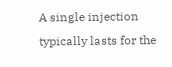A single injection typically lasts for the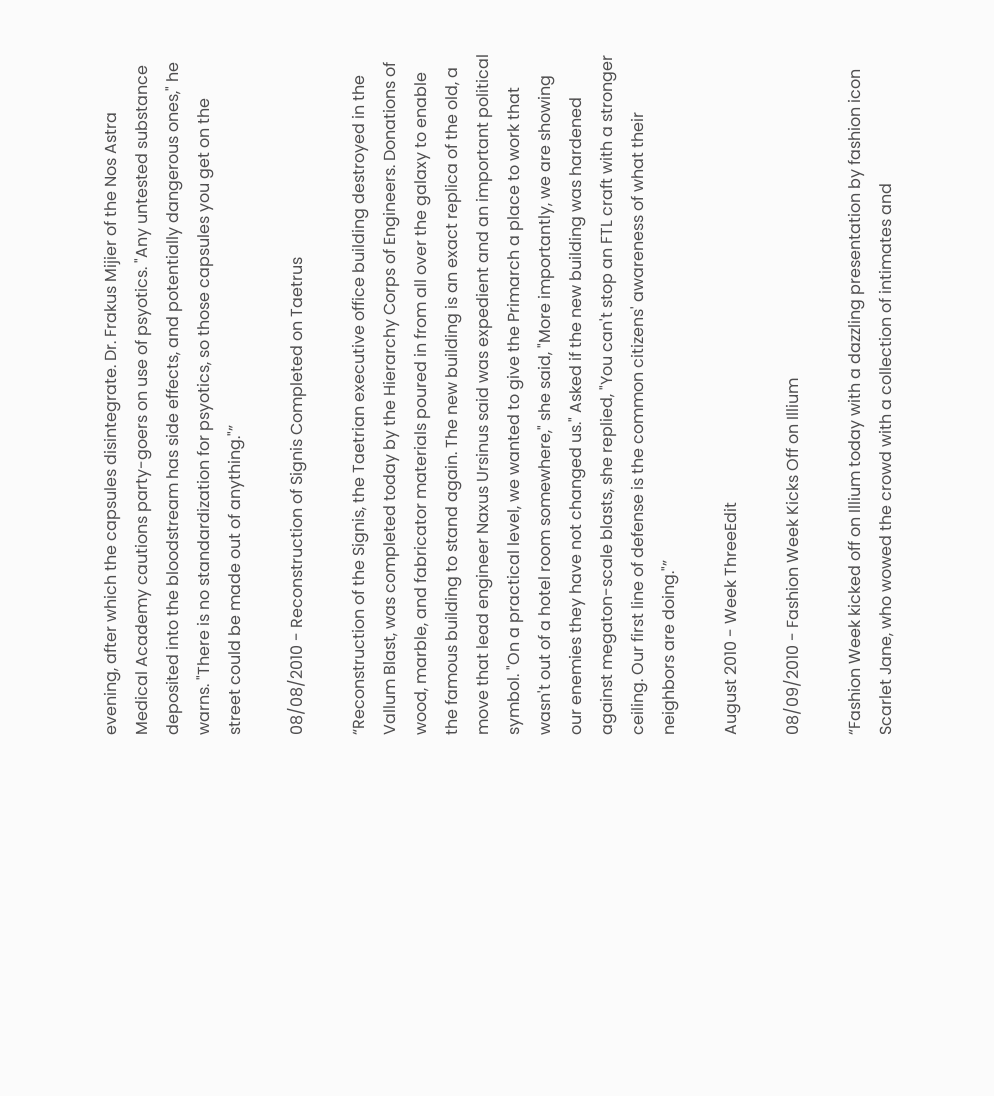evening, after which the capsules disintegrate. Dr. Frakus Mijier of the Nos Astra Medical Academy cautions party-goers on use of psyotics. "Any untested substance deposited into the bloodstream has side effects, and potentially dangerous ones," he warns. "There is no standardization for psyotics, so those capsules you get on the street could be made out of anything."”

08/08/2010 - Reconstruction of Signis Completed on Taetrus

“Reconstruction of the Signis, the Taetrian executive office building destroyed in the Vallum Blast, was completed today by the Hierarchy Corps of Engineers. Donations of wood, marble, and fabricator materials poured in from all over the galaxy to enable the famous building to stand again. The new building is an exact replica of the old, a move that lead engineer Naxus Ursinus said was expedient and an important political symbol. "On a practical level, we wanted to give the Primarch a place to work that wasn't out of a hotel room somewhere," she said, "More importantly, we are showing our enemies they have not changed us." Asked if the new building was hardened against megaton-scale blasts, she replied, "You can't stop an FTL craft with a stronger ceiling. Our first line of defense is the common citizens' awareness of what their neighbors are doing."”

August 2010 - Week ThreeEdit

08/09/2010 - Fashion Week Kicks Off on Illium

“Fashion Week kicked off on Illium today with a dazzling presentation by fashion icon Scarlet Jane, who wowed the crowd with a collection of intimates and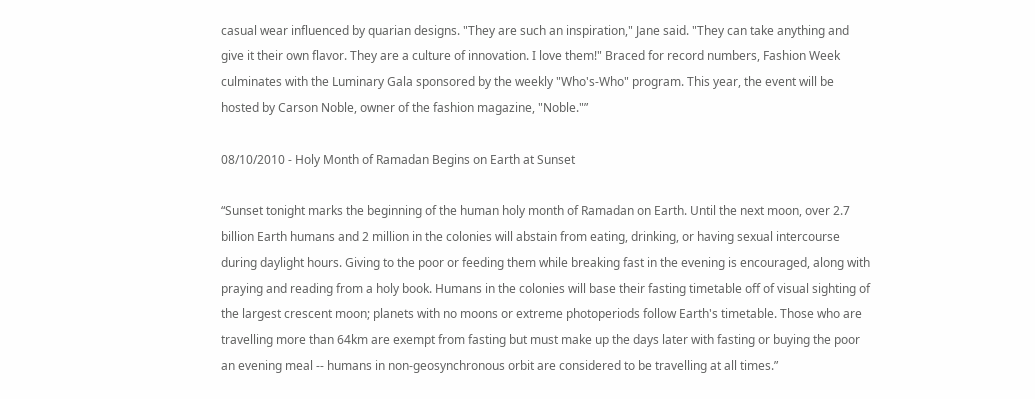casual wear influenced by quarian designs. "They are such an inspiration," Jane said. "They can take anything and give it their own flavor. They are a culture of innovation. I love them!" Braced for record numbers, Fashion Week culminates with the Luminary Gala sponsored by the weekly "Who's-Who" program. This year, the event will be hosted by Carson Noble, owner of the fashion magazine, "Noble."”

08/10/2010 - Holy Month of Ramadan Begins on Earth at Sunset

“Sunset tonight marks the beginning of the human holy month of Ramadan on Earth. Until the next moon, over 2.7 billion Earth humans and 2 million in the colonies will abstain from eating, drinking, or having sexual intercourse during daylight hours. Giving to the poor or feeding them while breaking fast in the evening is encouraged, along with praying and reading from a holy book. Humans in the colonies will base their fasting timetable off of visual sighting of the largest crescent moon; planets with no moons or extreme photoperiods follow Earth's timetable. Those who are travelling more than 64km are exempt from fasting but must make up the days later with fasting or buying the poor an evening meal -- humans in non-geosynchronous orbit are considered to be travelling at all times.”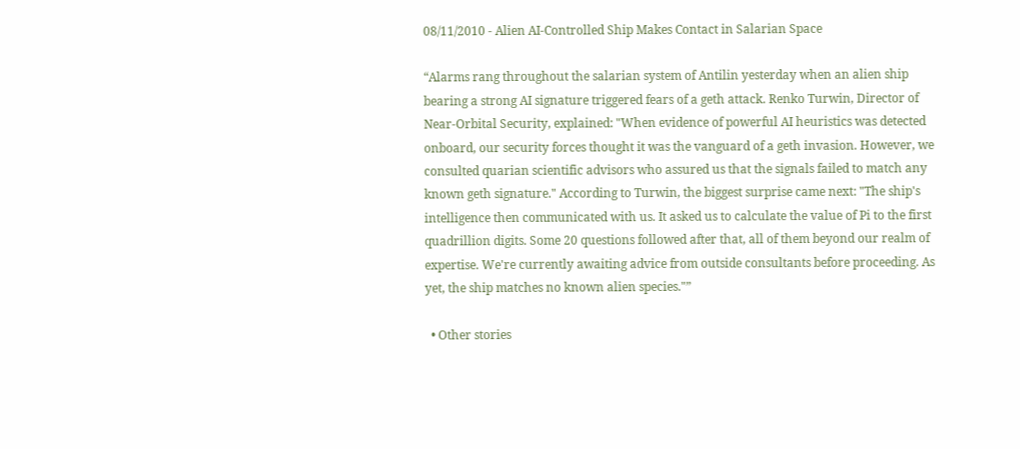08/11/2010 - Alien AI-Controlled Ship Makes Contact in Salarian Space

“Alarms rang throughout the salarian system of Antilin yesterday when an alien ship bearing a strong AI signature triggered fears of a geth attack. Renko Turwin, Director of Near-Orbital Security, explained: "When evidence of powerful AI heuristics was detected onboard, our security forces thought it was the vanguard of a geth invasion. However, we consulted quarian scientific advisors who assured us that the signals failed to match any known geth signature." According to Turwin, the biggest surprise came next: "The ship's intelligence then communicated with us. It asked us to calculate the value of Pi to the first quadrillion digits. Some 20 questions followed after that, all of them beyond our realm of expertise. We're currently awaiting advice from outside consultants before proceeding. As yet, the ship matches no known alien species."”

  • Other stories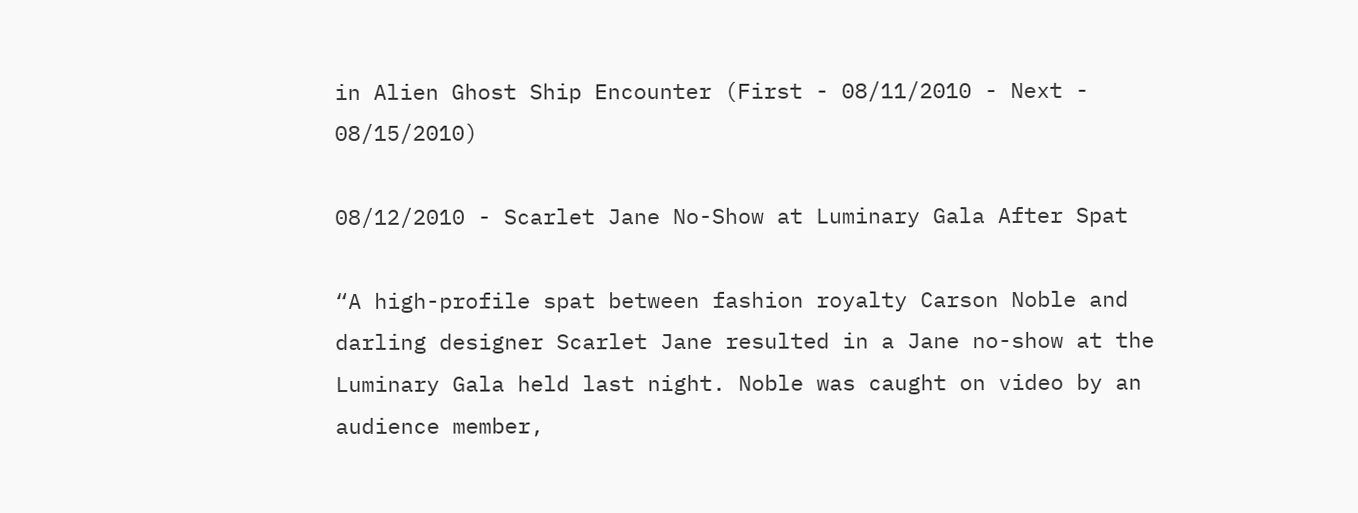in Alien Ghost Ship Encounter (First - 08/11/2010 - Next - 08/15/2010)

08/12/2010 - Scarlet Jane No-Show at Luminary Gala After Spat

“A high-profile spat between fashion royalty Carson Noble and darling designer Scarlet Jane resulted in a Jane no-show at the Luminary Gala held last night. Noble was caught on video by an audience member,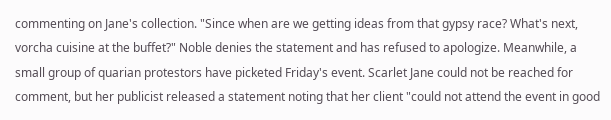commenting on Jane's collection. "Since when are we getting ideas from that gypsy race? What's next, vorcha cuisine at the buffet?" Noble denies the statement and has refused to apologize. Meanwhile, a small group of quarian protestors have picketed Friday's event. Scarlet Jane could not be reached for comment, but her publicist released a statement noting that her client "could not attend the event in good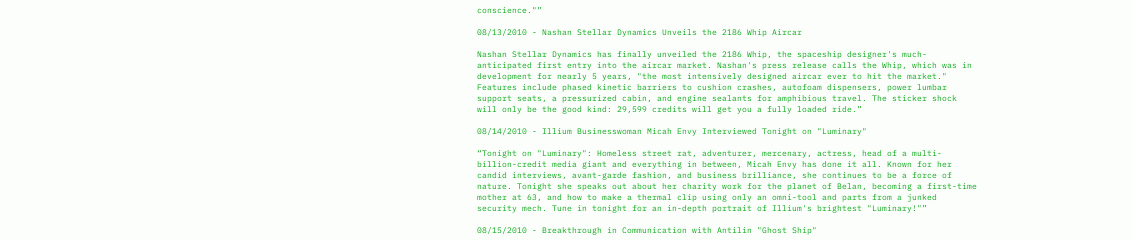conscience."”

08/13/2010 - Nashan Stellar Dynamics Unveils the 2186 Whip Aircar

Nashan Stellar Dynamics has finally unveiled the 2186 Whip, the spaceship designer's much-anticipated first entry into the aircar market. Nashan's press release calls the Whip, which was in development for nearly 5 years, "the most intensively designed aircar ever to hit the market." Features include phased kinetic barriers to cushion crashes, autofoam dispensers, power lumbar support seats, a pressurized cabin, and engine sealants for amphibious travel. The sticker shock will only be the good kind: 29,599 credits will get you a fully loaded ride.”

08/14/2010 - Illium Businesswoman Micah Envy Interviewed Tonight on "Luminary"

“Tonight on "Luminary": Homeless street rat, adventurer, mercenary, actress, head of a multi-billion-credit media giant and everything in between, Micah Envy has done it all. Known for her candid interviews, avant-garde fashion, and business brilliance, she continues to be a force of nature. Tonight she speaks out about her charity work for the planet of Belan, becoming a first-time mother at 63, and how to make a thermal clip using only an omni-tool and parts from a junked security mech. Tune in tonight for an in-depth portrait of Illium's brightest "Luminary!"”

08/15/2010 - Breakthrough in Communication with Antilin "Ghost Ship"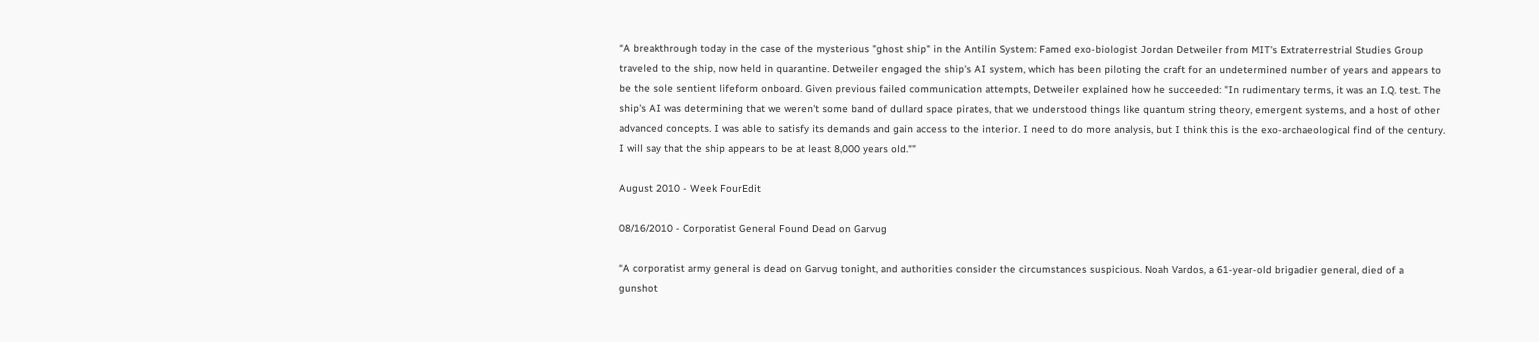“A breakthrough today in the case of the mysterious "ghost ship" in the Antilin System: Famed exo-biologist Jordan Detweiler from MIT's Extraterrestrial Studies Group traveled to the ship, now held in quarantine. Detweiler engaged the ship's AI system, which has been piloting the craft for an undetermined number of years and appears to be the sole sentient lifeform onboard. Given previous failed communication attempts, Detweiler explained how he succeeded: "In rudimentary terms, it was an I.Q. test. The ship's AI was determining that we weren't some band of dullard space pirates, that we understood things like quantum string theory, emergent systems, and a host of other advanced concepts. I was able to satisfy its demands and gain access to the interior. I need to do more analysis, but I think this is the exo-archaeological find of the century. I will say that the ship appears to be at least 8,000 years old."”

August 2010 - Week FourEdit

08/16/2010 - Corporatist General Found Dead on Garvug

“A corporatist army general is dead on Garvug tonight, and authorities consider the circumstances suspicious. Noah Vardos, a 61-year-old brigadier general, died of a gunshot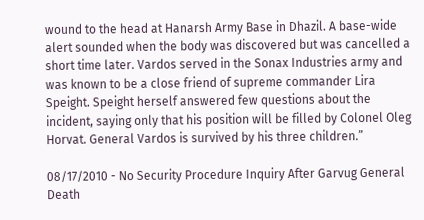wound to the head at Hanarsh Army Base in Dhazil. A base-wide alert sounded when the body was discovered but was cancelled a short time later. Vardos served in the Sonax Industries army and was known to be a close friend of supreme commander Lira Speight. Speight herself answered few questions about the incident, saying only that his position will be filled by Colonel Oleg Horvat. General Vardos is survived by his three children.”

08/17/2010 - No Security Procedure Inquiry After Garvug General Death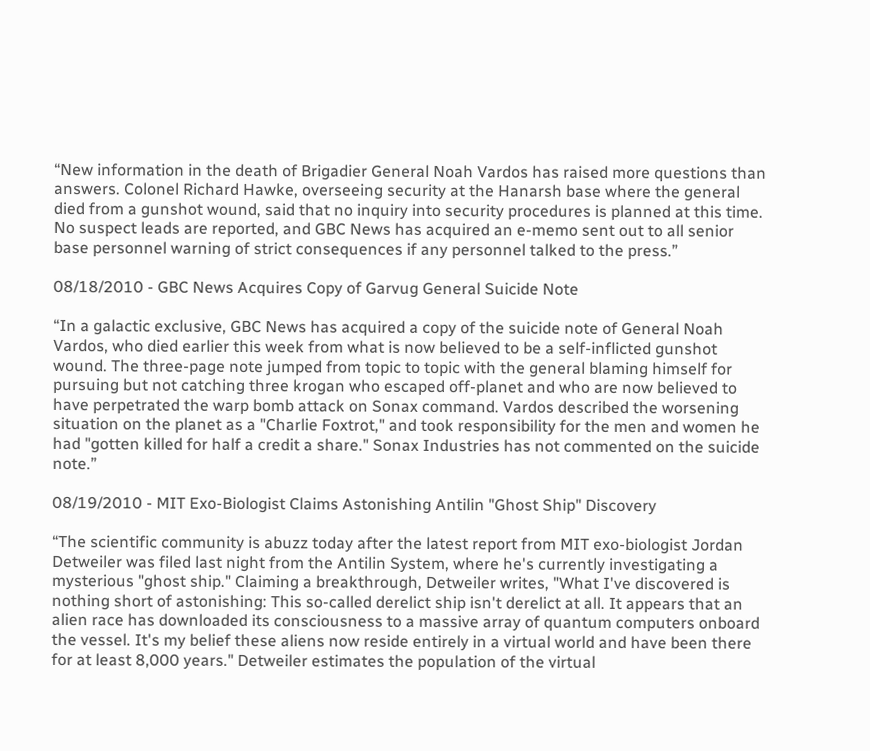“New information in the death of Brigadier General Noah Vardos has raised more questions than answers. Colonel Richard Hawke, overseeing security at the Hanarsh base where the general died from a gunshot wound, said that no inquiry into security procedures is planned at this time. No suspect leads are reported, and GBC News has acquired an e-memo sent out to all senior base personnel warning of strict consequences if any personnel talked to the press.”

08/18/2010 - GBC News Acquires Copy of Garvug General Suicide Note

“In a galactic exclusive, GBC News has acquired a copy of the suicide note of General Noah Vardos, who died earlier this week from what is now believed to be a self-inflicted gunshot wound. The three-page note jumped from topic to topic with the general blaming himself for pursuing but not catching three krogan who escaped off-planet and who are now believed to have perpetrated the warp bomb attack on Sonax command. Vardos described the worsening situation on the planet as a "Charlie Foxtrot," and took responsibility for the men and women he had "gotten killed for half a credit a share." Sonax Industries has not commented on the suicide note.”

08/19/2010 - MIT Exo-Biologist Claims Astonishing Antilin "Ghost Ship" Discovery

“The scientific community is abuzz today after the latest report from MIT exo-biologist Jordan Detweiler was filed last night from the Antilin System, where he's currently investigating a mysterious "ghost ship." Claiming a breakthrough, Detweiler writes, "What I've discovered is nothing short of astonishing: This so-called derelict ship isn't derelict at all. It appears that an alien race has downloaded its consciousness to a massive array of quantum computers onboard the vessel. It's my belief these aliens now reside entirely in a virtual world and have been there for at least 8,000 years." Detweiler estimates the population of the virtual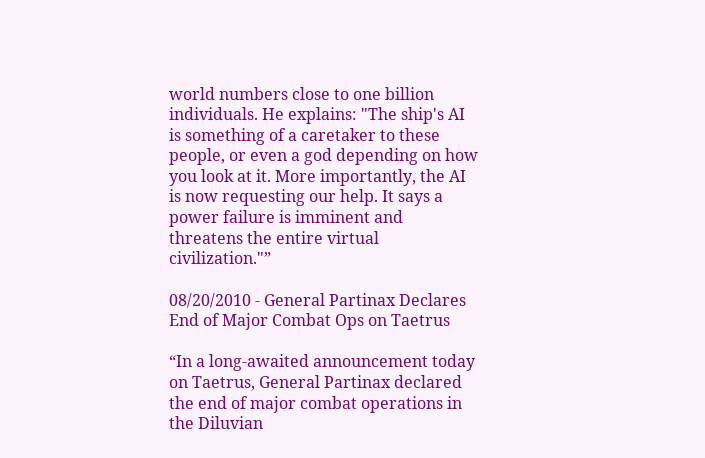world numbers close to one billion individuals. He explains: "The ship's AI is something of a caretaker to these people, or even a god depending on how you look at it. More importantly, the AI is now requesting our help. It says a power failure is imminent and threatens the entire virtual civilization."”

08/20/2010 - General Partinax Declares End of Major Combat Ops on Taetrus

“In a long-awaited announcement today on Taetrus, General Partinax declared the end of major combat operations in the Diluvian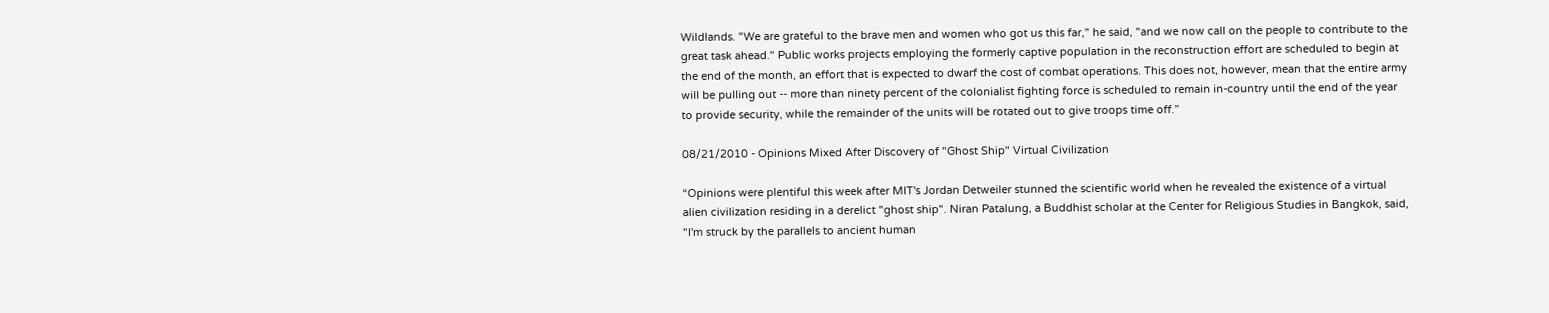Wildlands. "We are grateful to the brave men and women who got us this far," he said, "and we now call on the people to contribute to the great task ahead." Public works projects employing the formerly captive population in the reconstruction effort are scheduled to begin at the end of the month, an effort that is expected to dwarf the cost of combat operations. This does not, however, mean that the entire army will be pulling out -- more than ninety percent of the colonialist fighting force is scheduled to remain in-country until the end of the year to provide security, while the remainder of the units will be rotated out to give troops time off.”

08/21/2010 - Opinions Mixed After Discovery of "Ghost Ship" Virtual Civilization

“Opinions were plentiful this week after MIT's Jordan Detweiler stunned the scientific world when he revealed the existence of a virtual alien civilization residing in a derelict "ghost ship". Niran Patalung, a Buddhist scholar at the Center for Religious Studies in Bangkok, said, "I'm struck by the parallels to ancient human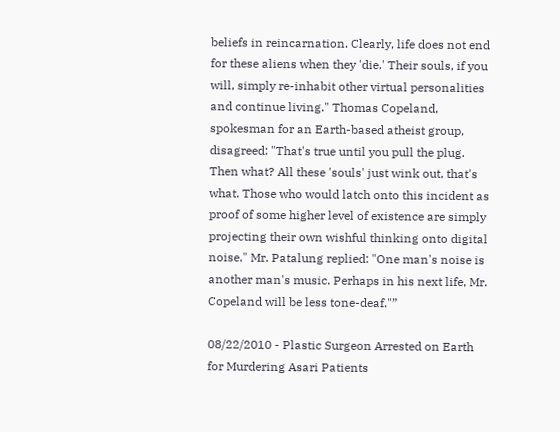beliefs in reincarnation. Clearly, life does not end for these aliens when they 'die.' Their souls, if you will, simply re-inhabit other virtual personalities and continue living." Thomas Copeland, spokesman for an Earth-based atheist group, disagreed: "That's true until you pull the plug. Then what? All these 'souls' just wink out, that's what. Those who would latch onto this incident as proof of some higher level of existence are simply projecting their own wishful thinking onto digital noise." Mr. Patalung replied: "One man's noise is another man's music. Perhaps in his next life, Mr. Copeland will be less tone-deaf."”

08/22/2010 - Plastic Surgeon Arrested on Earth for Murdering Asari Patients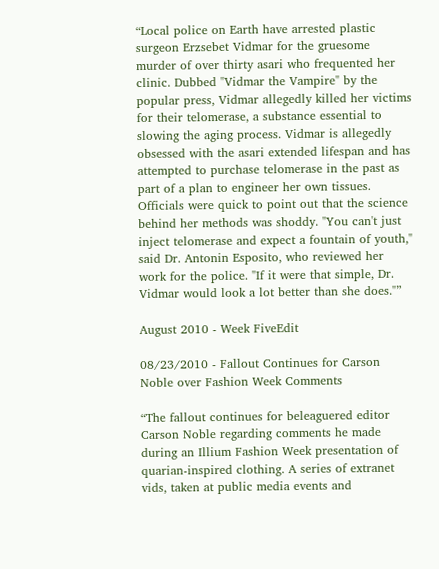“Local police on Earth have arrested plastic surgeon Erzsebet Vidmar for the gruesome murder of over thirty asari who frequented her clinic. Dubbed "Vidmar the Vampire" by the popular press, Vidmar allegedly killed her victims for their telomerase, a substance essential to slowing the aging process. Vidmar is allegedly obsessed with the asari extended lifespan and has attempted to purchase telomerase in the past as part of a plan to engineer her own tissues. Officials were quick to point out that the science behind her methods was shoddy. "You can't just inject telomerase and expect a fountain of youth," said Dr. Antonin Esposito, who reviewed her work for the police. "If it were that simple, Dr. Vidmar would look a lot better than she does."”

August 2010 - Week FiveEdit

08/23/2010 - Fallout Continues for Carson Noble over Fashion Week Comments

“The fallout continues for beleaguered editor Carson Noble regarding comments he made during an Illium Fashion Week presentation of quarian-inspired clothing. A series of extranet vids, taken at public media events and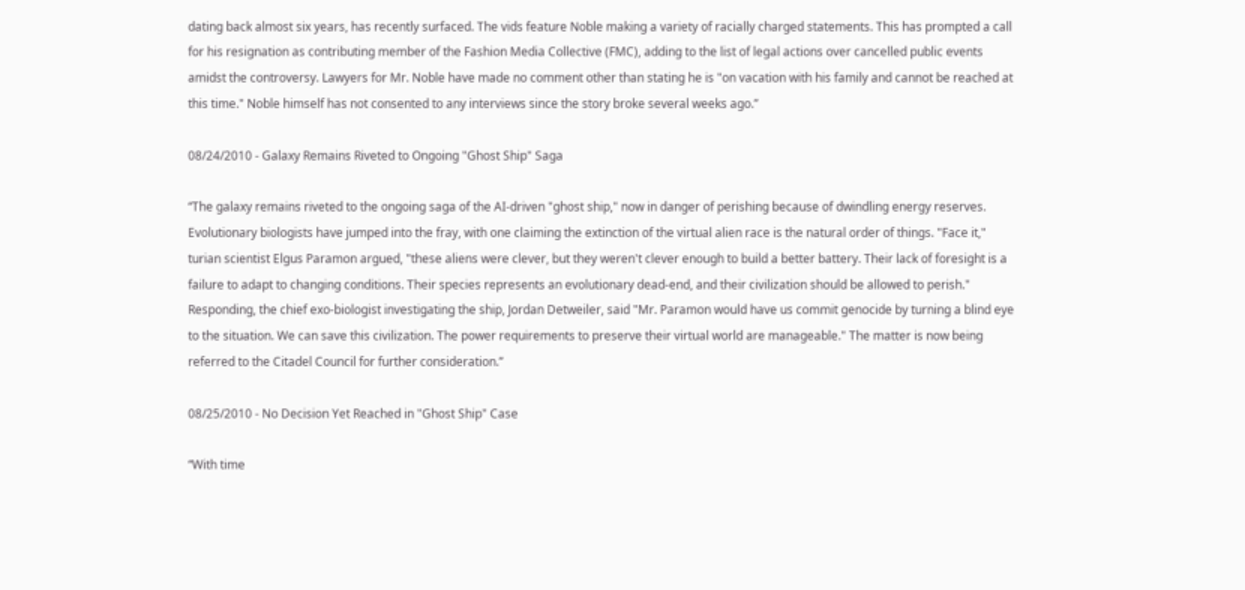dating back almost six years, has recently surfaced. The vids feature Noble making a variety of racially charged statements. This has prompted a call for his resignation as contributing member of the Fashion Media Collective (FMC), adding to the list of legal actions over cancelled public events amidst the controversy. Lawyers for Mr. Noble have made no comment other than stating he is "on vacation with his family and cannot be reached at this time." Noble himself has not consented to any interviews since the story broke several weeks ago.”

08/24/2010 - Galaxy Remains Riveted to Ongoing "Ghost Ship" Saga

“The galaxy remains riveted to the ongoing saga of the AI-driven "ghost ship," now in danger of perishing because of dwindling energy reserves. Evolutionary biologists have jumped into the fray, with one claiming the extinction of the virtual alien race is the natural order of things. "Face it," turian scientist Elgus Paramon argued, "these aliens were clever, but they weren't clever enough to build a better battery. Their lack of foresight is a failure to adapt to changing conditions. Their species represents an evolutionary dead-end, and their civilization should be allowed to perish." Responding, the chief exo-biologist investigating the ship, Jordan Detweiler, said "Mr. Paramon would have us commit genocide by turning a blind eye to the situation. We can save this civilization. The power requirements to preserve their virtual world are manageable." The matter is now being referred to the Citadel Council for further consideration.”

08/25/2010 - No Decision Yet Reached in "Ghost Ship" Case

“With time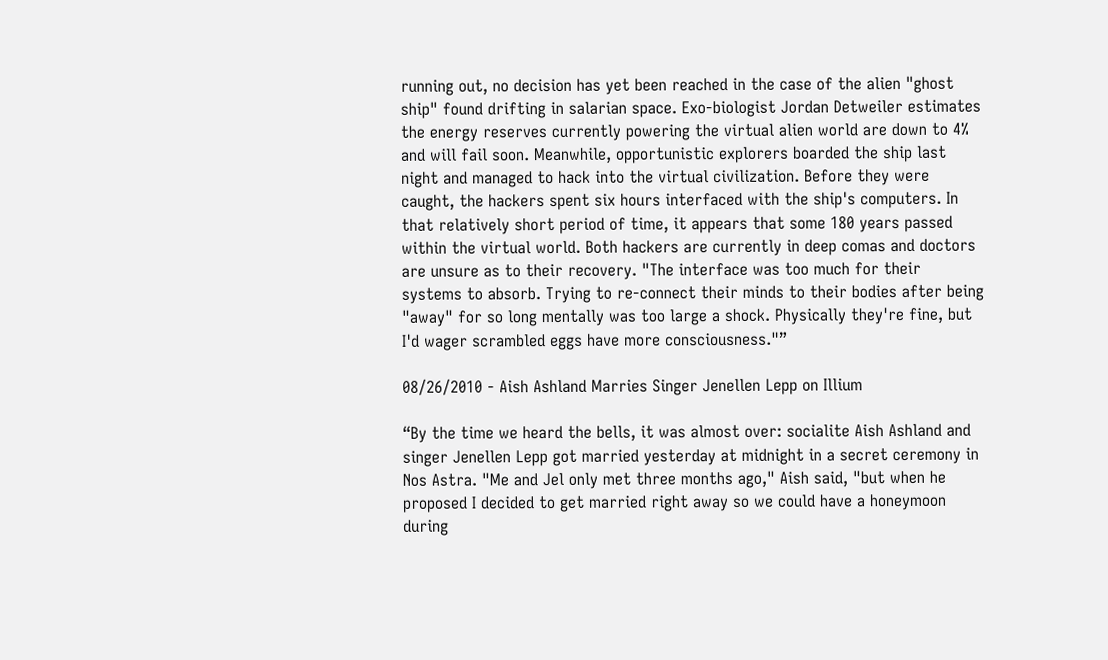running out, no decision has yet been reached in the case of the alien "ghost ship" found drifting in salarian space. Exo-biologist Jordan Detweiler estimates the energy reserves currently powering the virtual alien world are down to 4% and will fail soon. Meanwhile, opportunistic explorers boarded the ship last night and managed to hack into the virtual civilization. Before they were caught, the hackers spent six hours interfaced with the ship's computers. In that relatively short period of time, it appears that some 180 years passed within the virtual world. Both hackers are currently in deep comas and doctors are unsure as to their recovery. "The interface was too much for their systems to absorb. Trying to re-connect their minds to their bodies after being "away" for so long mentally was too large a shock. Physically they're fine, but I'd wager scrambled eggs have more consciousness."”

08/26/2010 - Aish Ashland Marries Singer Jenellen Lepp on Illium

“By the time we heard the bells, it was almost over: socialite Aish Ashland and singer Jenellen Lepp got married yesterday at midnight in a secret ceremony in Nos Astra. "Me and Jel only met three months ago," Aish said, "but when he proposed I decided to get married right away so we could have a honeymoon during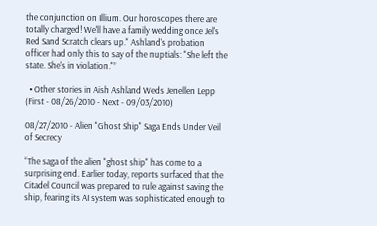the conjunction on Illium. Our horoscopes there are totally charged! We'll have a family wedding once Jel's Red Sand Scratch clears up." Ashland's probation officer had only this to say of the nuptials: "She left the state. She's in violation."”

  • Other stories in Aish Ashland Weds Jenellen Lepp (First - 08/26/2010 - Next - 09/03/2010)

08/27/2010 - Alien "Ghost Ship" Saga Ends Under Veil of Secrecy

“The saga of the alien "ghost ship" has come to a surprising end. Earlier today, reports surfaced that the Citadel Council was prepared to rule against saving the ship, fearing its AI system was sophisticated enough to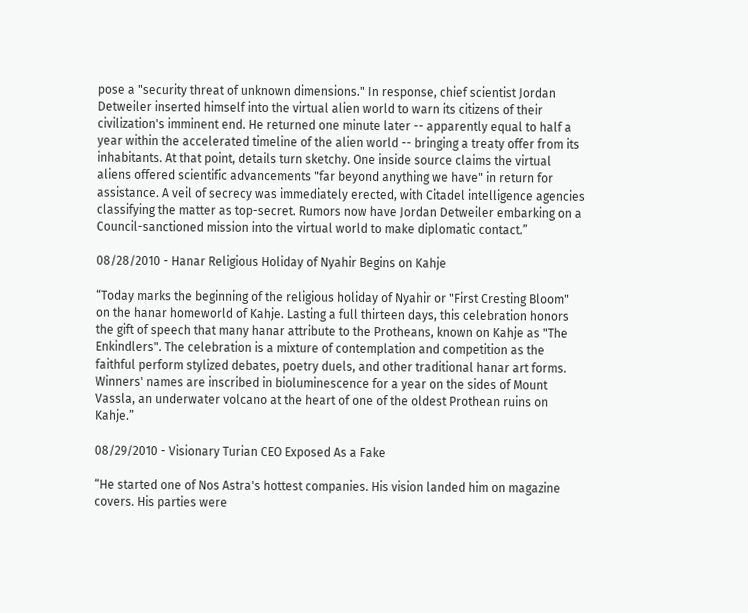pose a "security threat of unknown dimensions." In response, chief scientist Jordan Detweiler inserted himself into the virtual alien world to warn its citizens of their civilization's imminent end. He returned one minute later -- apparently equal to half a year within the accelerated timeline of the alien world -- bringing a treaty offer from its inhabitants. At that point, details turn sketchy. One inside source claims the virtual aliens offered scientific advancements "far beyond anything we have" in return for assistance. A veil of secrecy was immediately erected, with Citadel intelligence agencies classifying the matter as top-secret. Rumors now have Jordan Detweiler embarking on a Council-sanctioned mission into the virtual world to make diplomatic contact.”

08/28/2010 - Hanar Religious Holiday of Nyahir Begins on Kahje

“Today marks the beginning of the religious holiday of Nyahir or "First Cresting Bloom" on the hanar homeworld of Kahje. Lasting a full thirteen days, this celebration honors the gift of speech that many hanar attribute to the Protheans, known on Kahje as "The Enkindlers". The celebration is a mixture of contemplation and competition as the faithful perform stylized debates, poetry duels, and other traditional hanar art forms. Winners' names are inscribed in bioluminescence for a year on the sides of Mount Vassla, an underwater volcano at the heart of one of the oldest Prothean ruins on Kahje.”

08/29/2010 - Visionary Turian CEO Exposed As a Fake

“He started one of Nos Astra's hottest companies. His vision landed him on magazine covers. His parties were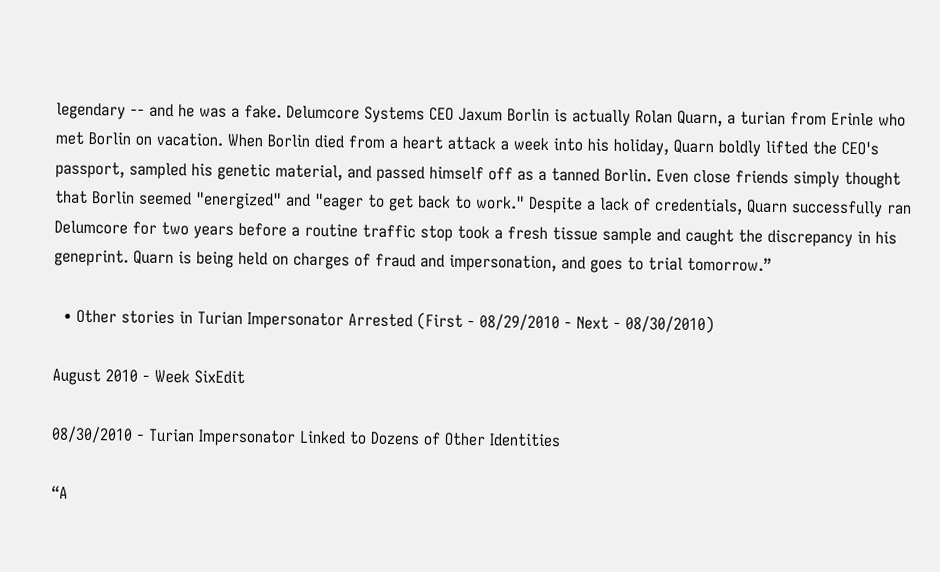legendary -- and he was a fake. Delumcore Systems CEO Jaxum Borlin is actually Rolan Quarn, a turian from Erinle who met Borlin on vacation. When Borlin died from a heart attack a week into his holiday, Quarn boldly lifted the CEO's passport, sampled his genetic material, and passed himself off as a tanned Borlin. Even close friends simply thought that Borlin seemed "energized" and "eager to get back to work." Despite a lack of credentials, Quarn successfully ran Delumcore for two years before a routine traffic stop took a fresh tissue sample and caught the discrepancy in his geneprint. Quarn is being held on charges of fraud and impersonation, and goes to trial tomorrow.”

  • Other stories in Turian Impersonator Arrested (First - 08/29/2010 - Next - 08/30/2010)

August 2010 - Week SixEdit

08/30/2010 - Turian Impersonator Linked to Dozens of Other Identities

“A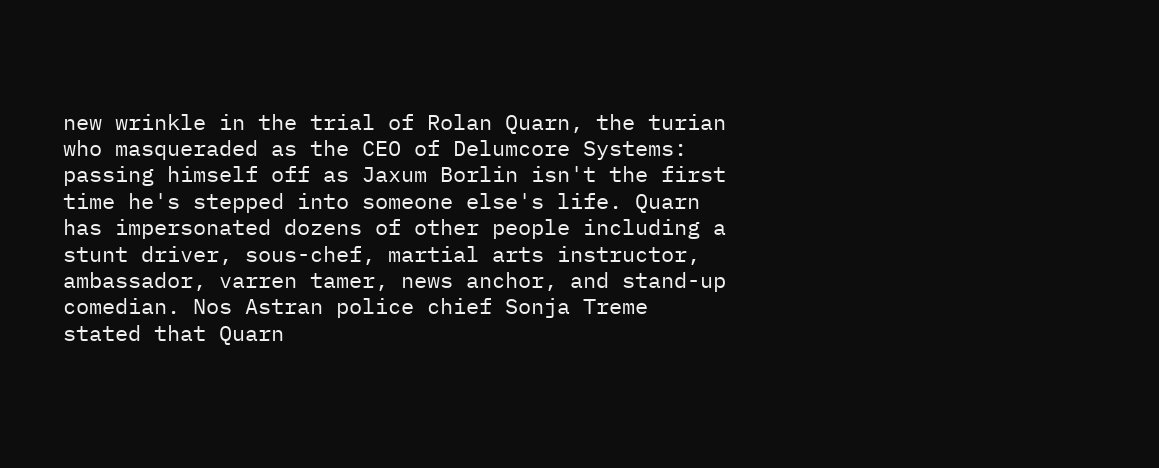new wrinkle in the trial of Rolan Quarn, the turian who masqueraded as the CEO of Delumcore Systems: passing himself off as Jaxum Borlin isn't the first time he's stepped into someone else's life. Quarn has impersonated dozens of other people including a stunt driver, sous-chef, martial arts instructor, ambassador, varren tamer, news anchor, and stand-up comedian. Nos Astran police chief Sonja Treme stated that Quarn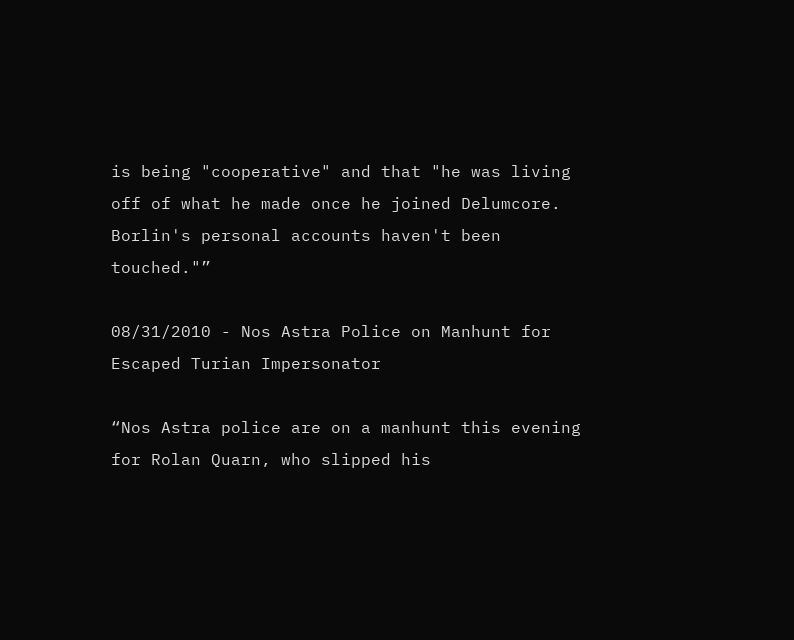is being "cooperative" and that "he was living off of what he made once he joined Delumcore. Borlin's personal accounts haven't been touched."”

08/31/2010 - Nos Astra Police on Manhunt for Escaped Turian Impersonator

“Nos Astra police are on a manhunt this evening for Rolan Quarn, who slipped his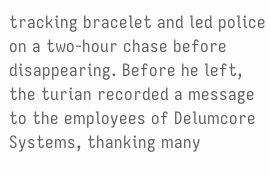tracking bracelet and led police on a two-hour chase before disappearing. Before he left, the turian recorded a message to the employees of Delumcore Systems, thanking many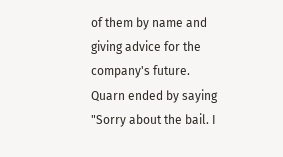of them by name and giving advice for the company's future. Quarn ended by saying "Sorry about the bail. I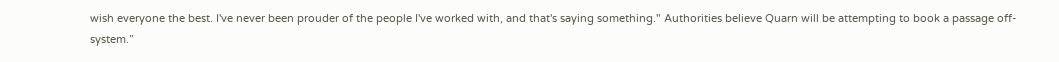wish everyone the best. I've never been prouder of the people I've worked with, and that's saying something." Authorities believe Quarn will be attempting to book a passage off-system.”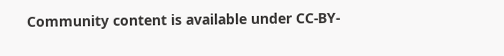Community content is available under CC-BY-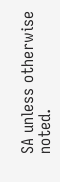SA unless otherwise noted.